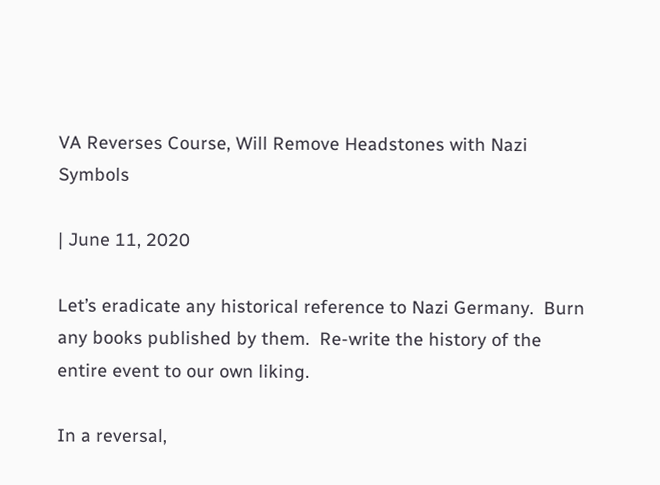VA Reverses Course, Will Remove Headstones with Nazi Symbols

| June 11, 2020

Let’s eradicate any historical reference to Nazi Germany.  Burn any books published by them.  Re-write the history of the entire event to our own liking.

In a reversal,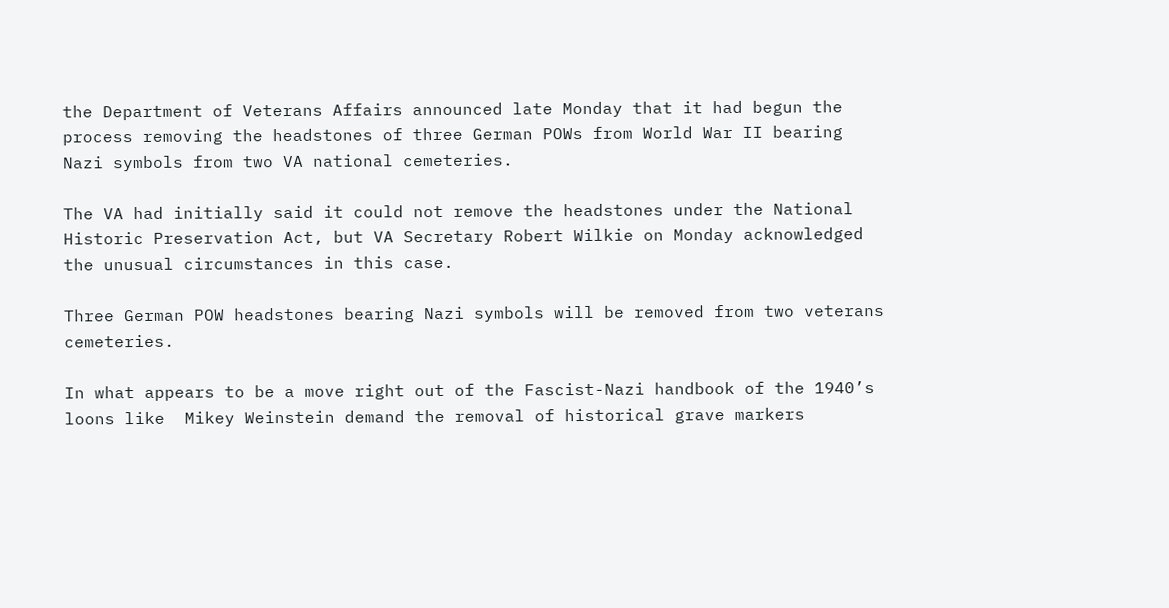the Department of Veterans Affairs announced late Monday that it had begun the process removing the headstones of three German POWs from World War II bearing Nazi symbols from two VA national cemeteries.

The VA had initially said it could not remove the headstones under the National Historic Preservation Act, but VA Secretary Robert Wilkie on Monday acknowledged the unusual circumstances in this case.

Three German POW headstones bearing Nazi symbols will be removed from two veterans cemeteries.

In what appears to be a move right out of the Fascist-Nazi handbook of the 1940’s loons like  Mikey Weinstein demand the removal of historical grave markers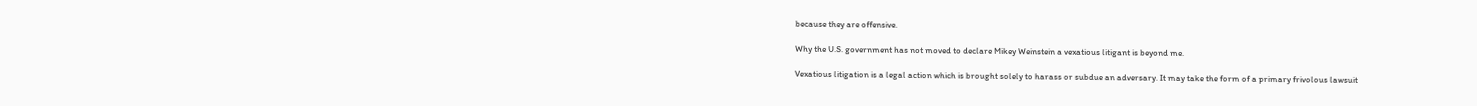because they are offensive.

Why the U.S. government has not moved to declare Mikey Weinstein a vexatious litigant is beyond me.

Vexatious litigation is a legal action which is brought solely to harass or subdue an adversary. It may take the form of a primary frivolous lawsuit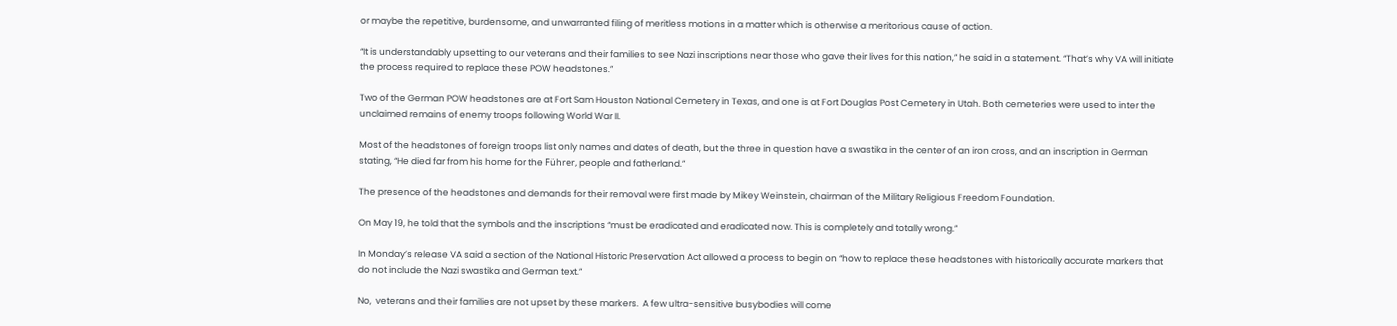or maybe the repetitive, burdensome, and unwarranted filing of meritless motions in a matter which is otherwise a meritorious cause of action.

“It is understandably upsetting to our veterans and their families to see Nazi inscriptions near those who gave their lives for this nation,” he said in a statement. “That’s why VA will initiate the process required to replace these POW headstones.”

Two of the German POW headstones are at Fort Sam Houston National Cemetery in Texas, and one is at Fort Douglas Post Cemetery in Utah. Both cemeteries were used to inter the unclaimed remains of enemy troops following World War II.

Most of the headstones of foreign troops list only names and dates of death, but the three in question have a swastika in the center of an iron cross, and an inscription in German stating, “He died far from his home for the Führer, people and fatherland.”

The presence of the headstones and demands for their removal were first made by Mikey Weinstein, chairman of the Military Religious Freedom Foundation.

On May 19, he told that the symbols and the inscriptions “must be eradicated and eradicated now. This is completely and totally wrong.”

In Monday’s release VA said a section of the National Historic Preservation Act allowed a process to begin on “how to replace these headstones with historically accurate markers that do not include the Nazi swastika and German text.”

No,  veterans and their families are not upset by these markers.  A few ultra-sensitive busybodies will come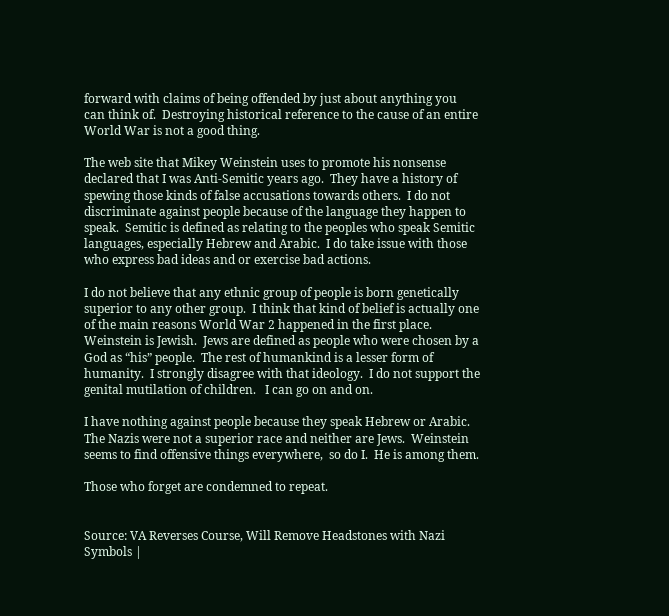forward with claims of being offended by just about anything you can think of.  Destroying historical reference to the cause of an entire World War is not a good thing.

The web site that Mikey Weinstein uses to promote his nonsense declared that I was Anti-Semitic years ago.  They have a history of spewing those kinds of false accusations towards others.  I do not discriminate against people because of the language they happen to speak.  Semitic is defined as relating to the peoples who speak Semitic languages, especially Hebrew and Arabic.  I do take issue with those who express bad ideas and or exercise bad actions.

I do not believe that any ethnic group of people is born genetically superior to any other group.  I think that kind of belief is actually one of the main reasons World War 2 happened in the first place.  Weinstein is Jewish.  Jews are defined as people who were chosen by a God as “his” people.  The rest of humankind is a lesser form of humanity.  I strongly disagree with that ideology.  I do not support the genital mutilation of children.   I can go on and on.

I have nothing against people because they speak Hebrew or Arabic. The Nazis were not a superior race and neither are Jews.  Weinstein seems to find offensive things everywhere,  so do I.  He is among them.

Those who forget are condemned to repeat.


Source: VA Reverses Course, Will Remove Headstones with Nazi Symbols |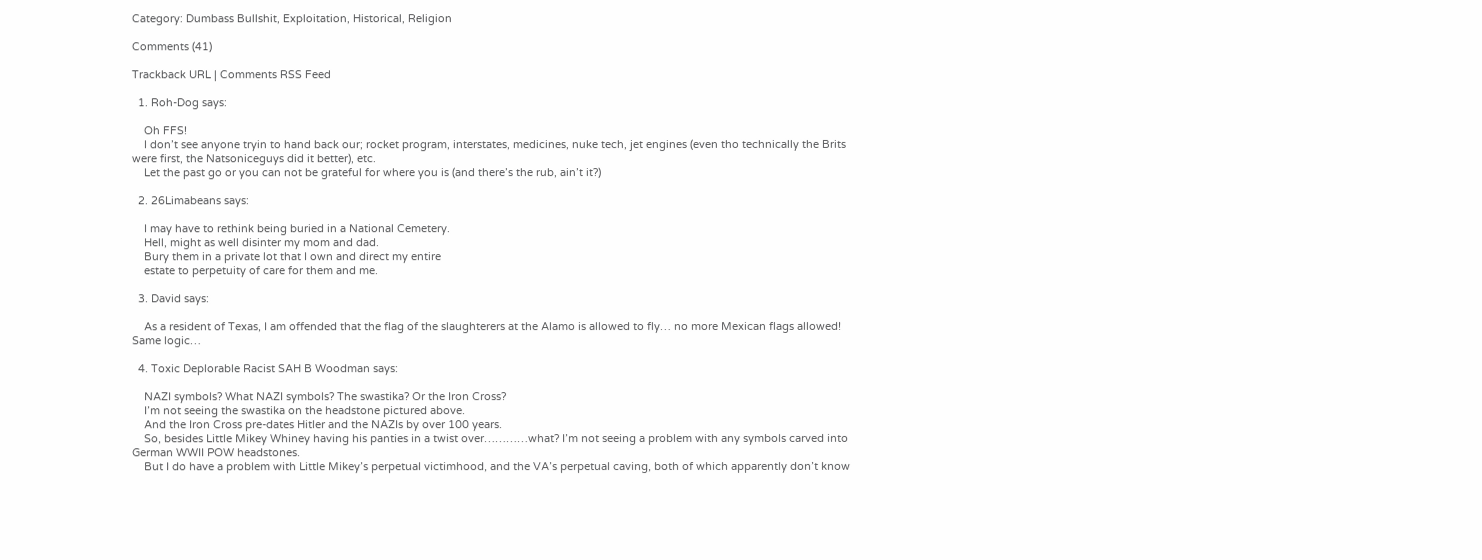Category: Dumbass Bullshit, Exploitation, Historical, Religion

Comments (41)

Trackback URL | Comments RSS Feed

  1. Roh-Dog says:

    Oh FFS!
    I don’t see anyone tryin to hand back our; rocket program, interstates, medicines, nuke tech, jet engines (even tho technically the Brits were first, the Natsoniceguys did it better), etc.
    Let the past go or you can not be grateful for where you is (and there’s the rub, ain’t it?)

  2. 26Limabeans says:

    I may have to rethink being buried in a National Cemetery.
    Hell, might as well disinter my mom and dad.
    Bury them in a private lot that I own and direct my entire
    estate to perpetuity of care for them and me.

  3. David says:

    As a resident of Texas, I am offended that the flag of the slaughterers at the Alamo is allowed to fly… no more Mexican flags allowed! Same logic…

  4. Toxic Deplorable Racist SAH B Woodman says:

    NAZI symbols? What NAZI symbols? The swastika? Or the Iron Cross?
    I’m not seeing the swastika on the headstone pictured above.
    And the Iron Cross pre-dates Hitler and the NAZIs by over 100 years.
    So, besides Little Mikey Whiney having his panties in a twist over…………what? I’m not seeing a problem with any symbols carved into German WWII POW headstones.
    But I do have a problem with Little Mikey’s perpetual victimhood, and the VA’s perpetual caving, both of which apparently don’t know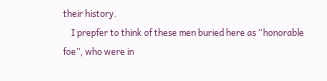their history.
    I prepfer to think of these men buried here as “honorable foe”, who were in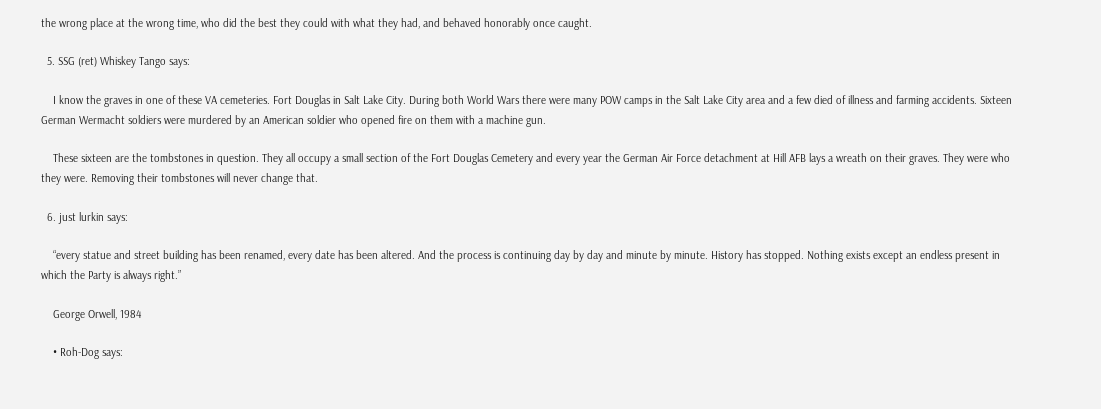the wrong place at the wrong time, who did the best they could with what they had, and behaved honorably once caught.

  5. SSG (ret) Whiskey Tango says:

    I know the graves in one of these VA cemeteries. Fort Douglas in Salt Lake City. During both World Wars there were many POW camps in the Salt Lake City area and a few died of illness and farming accidents. Sixteen German Wermacht soldiers were murdered by an American soldier who opened fire on them with a machine gun.

    These sixteen are the tombstones in question. They all occupy a small section of the Fort Douglas Cemetery and every year the German Air Force detachment at Hill AFB lays a wreath on their graves. They were who they were. Removing their tombstones will never change that.

  6. just lurkin says:

    “every statue and street building has been renamed, every date has been altered. And the process is continuing day by day and minute by minute. History has stopped. Nothing exists except an endless present in which the Party is always right.”

    George Orwell, 1984

    • Roh-Dog says: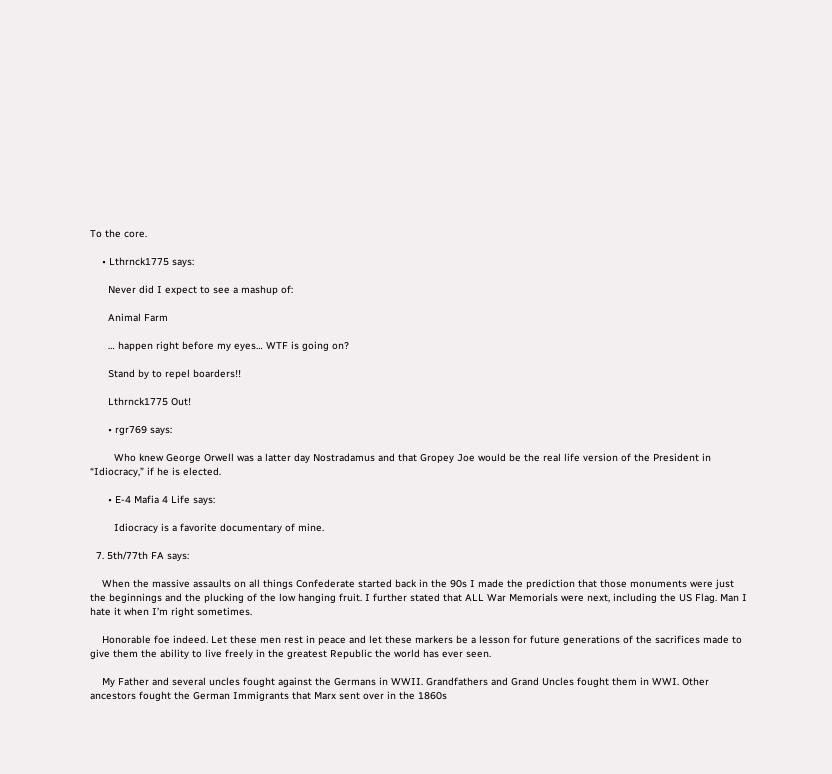To the core.

    • Lthrnck1775 says:

      Never did I expect to see a mashup of:

      Animal Farm

      … happen right before my eyes… WTF is going on?

      Stand by to repel boarders!!

      Lthrnck1775 Out!

      • rgr769 says:

        Who knew George Orwell was a latter day Nostradamus and that Gropey Joe would be the real life version of the President in “Idiocracy,” if he is elected.

      • E-4 Mafia 4 Life says:

        Idiocracy is a favorite documentary of mine.

  7. 5th/77th FA says:

    When the massive assaults on all things Confederate started back in the 90s I made the prediction that those monuments were just the beginnings and the plucking of the low hanging fruit. I further stated that ALL War Memorials were next, including the US Flag. Man I hate it when I’m right sometimes.

    Honorable foe indeed. Let these men rest in peace and let these markers be a lesson for future generations of the sacrifices made to give them the ability to live freely in the greatest Republic the world has ever seen.

    My Father and several uncles fought against the Germans in WWII. Grandfathers and Grand Uncles fought them in WWI. Other ancestors fought the German Immigrants that Marx sent over in the 1860s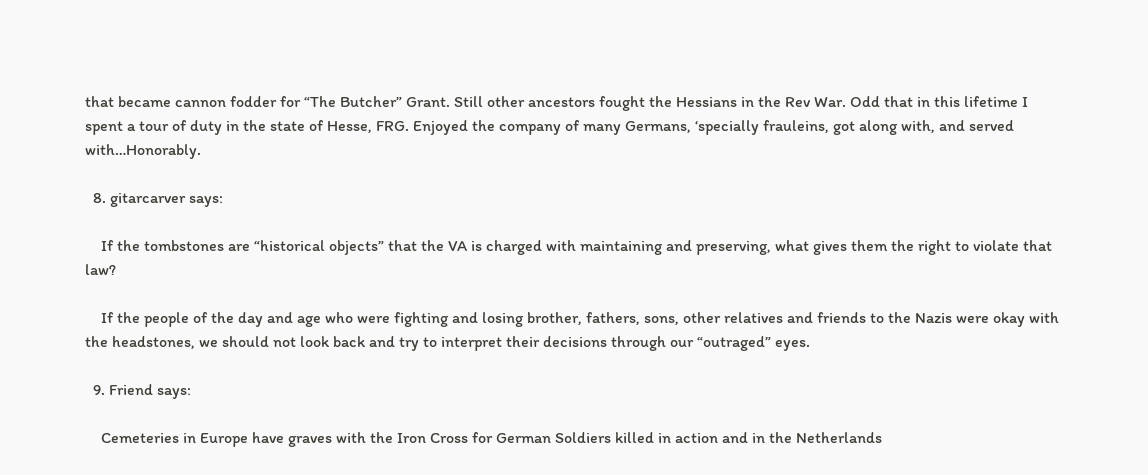that became cannon fodder for “The Butcher” Grant. Still other ancestors fought the Hessians in the Rev War. Odd that in this lifetime I spent a tour of duty in the state of Hesse, FRG. Enjoyed the company of many Germans, ‘specially frauleins, got along with, and served with…Honorably.

  8. gitarcarver says:

    If the tombstones are “historical objects” that the VA is charged with maintaining and preserving, what gives them the right to violate that law?

    If the people of the day and age who were fighting and losing brother, fathers, sons, other relatives and friends to the Nazis were okay with the headstones, we should not look back and try to interpret their decisions through our “outraged” eyes.

  9. Friend says:

    Cemeteries in Europe have graves with the Iron Cross for German Soldiers killed in action and in the Netherlands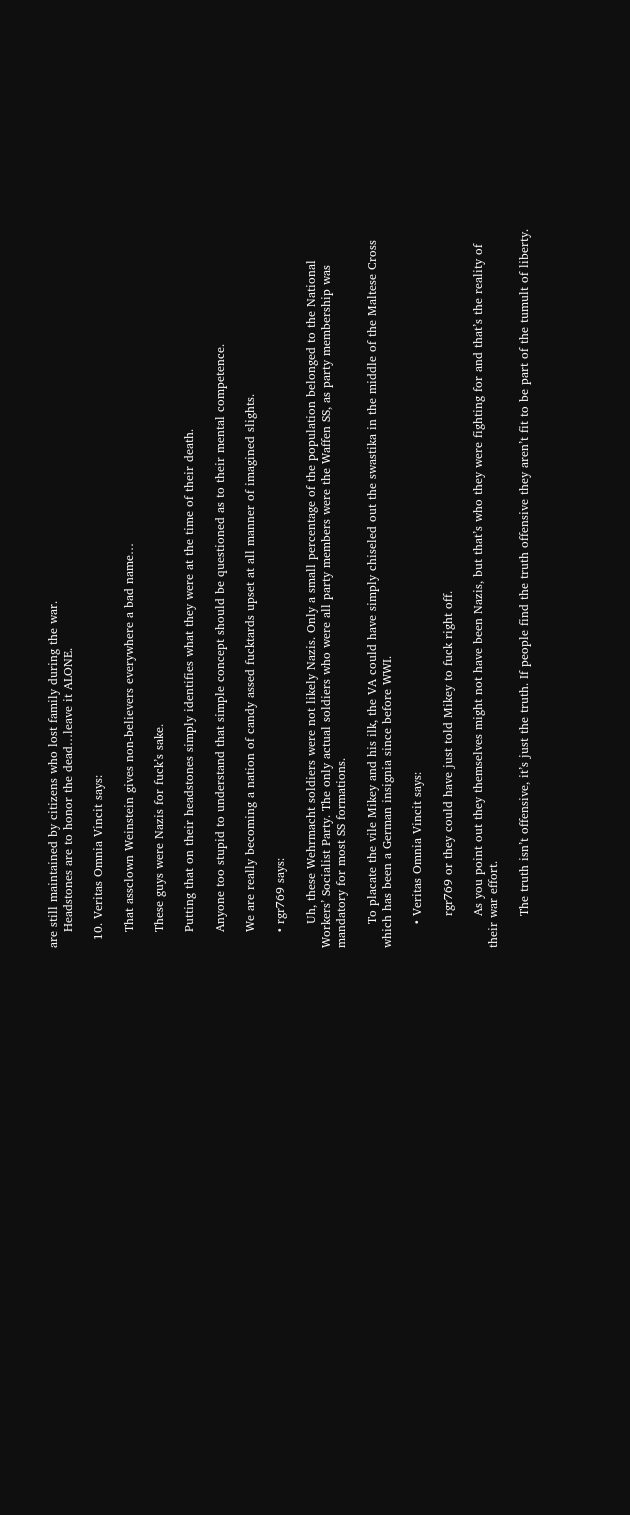are still maintained by citizens who lost family during the war.
    Headstones are to honor the dead…leave it ALONE.

  10. Veritas Omnia Vincit says:

    That assclown Weinstein gives non-believers everywhere a bad name…

    These guys were Nazis for fuck’s sake.

    Putting that on their headstones simply identifies what they were at the time of their death.

    Anyone too stupid to understand that simple concept should be questioned as to their mental competence.

    We are really becoming a nation of candy assed fucktards upset at all manner of imagined slights.

    • rgr769 says:

      Uh, these Wehrmacht soldiers were not likely Nazis. Only a small percentage of the population belonged to the National Workers’ Socialist Party. The only actual soldiers who were all party members were the Waffen SS, as party membership was mandatory for most SS formations.

      To placate the vile Mikey and his ilk, the VA could have simply chiseled out the swastika in the middle of the Maltese Cross which has been a German insignia since before WWI.

      • Veritas Omnia Vincit says:

        rgr769 or they could have just told Mikey to fuck right off.

        As you point out they themselves might not have been Nazis, but that’s who they were fighting for and that’s the reality of their war effort.

        The truth isn’t offensive, it’s just the truth. If people find the truth offensive they aren’t fit to be part of the tumult of liberty.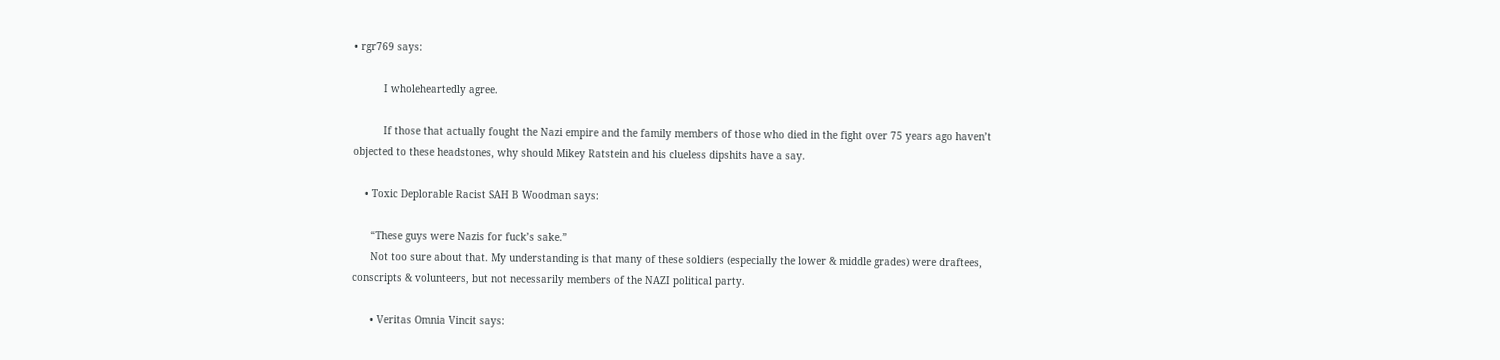• rgr769 says:

          I wholeheartedly agree.

          If those that actually fought the Nazi empire and the family members of those who died in the fight over 75 years ago haven’t objected to these headstones, why should Mikey Ratstein and his clueless dipshits have a say.

    • Toxic Deplorable Racist SAH B Woodman says:

      “These guys were Nazis for fuck’s sake.”
      Not too sure about that. My understanding is that many of these soldiers (especially the lower & middle grades) were draftees, conscripts & volunteers, but not necessarily members of the NAZI political party.

      • Veritas Omnia Vincit says: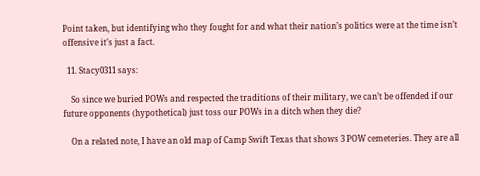Point taken, but identifying who they fought for and what their nation’s politics were at the time isn’t offensive it’s just a fact.

  11. Stacy0311 says:

    So since we buried POWs and respected the traditions of their military, we can’t be offended if our future opponents (hypothetical) just toss our POWs in a ditch when they die?

    On a related note, I have an old map of Camp Swift Texas that shows 3 POW cemeteries. They are all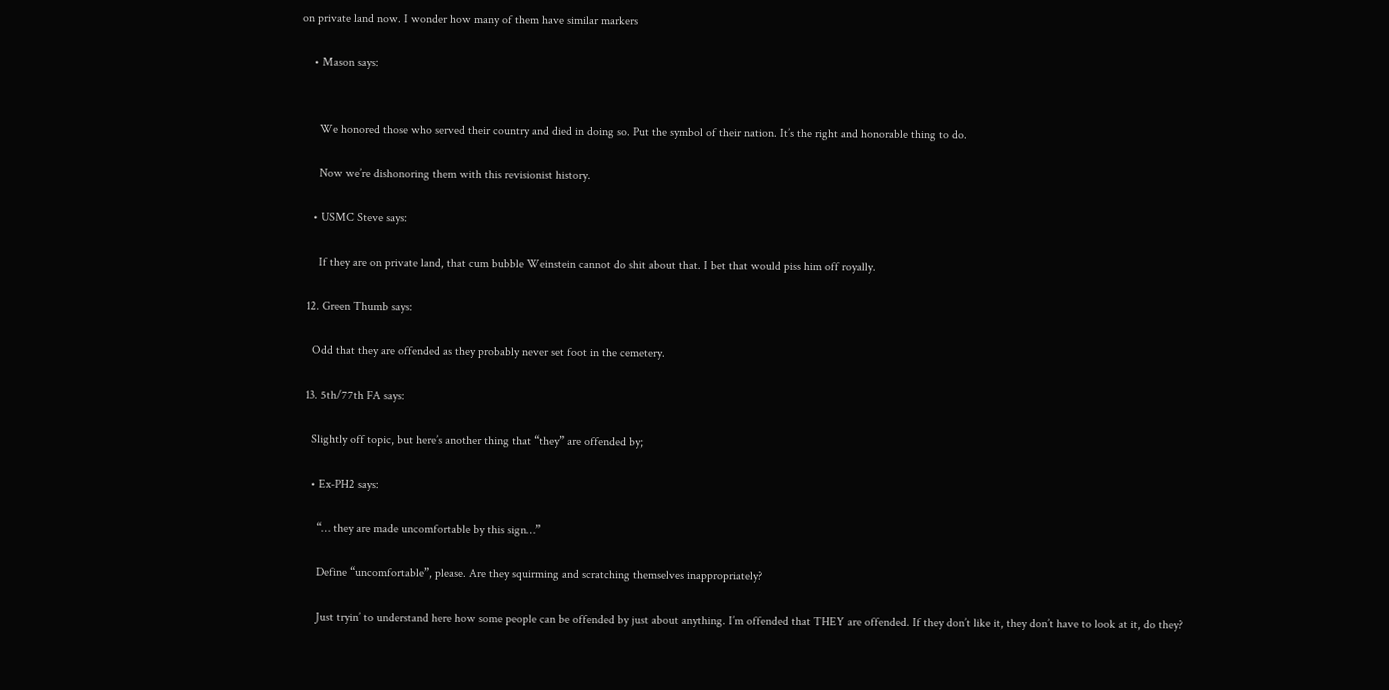on private land now. I wonder how many of them have similar markers

    • Mason says:


      We honored those who served their country and died in doing so. Put the symbol of their nation. It’s the right and honorable thing to do.

      Now we’re dishonoring them with this revisionist history.

    • USMC Steve says:

      If they are on private land, that cum bubble Weinstein cannot do shit about that. I bet that would piss him off royally.

  12. Green Thumb says:

    Odd that they are offended as they probably never set foot in the cemetery.

  13. 5th/77th FA says:

    Slightly off topic, but here’s another thing that “they” are offended by;

    • Ex-PH2 says:

      “… they are made uncomfortable by this sign…”

      Define “uncomfortable”, please. Are they squirming and scratching themselves inappropriately?

      Just tryin’ to understand here how some people can be offended by just about anything. I’m offended that THEY are offended. If they don’t like it, they don’t have to look at it, do they?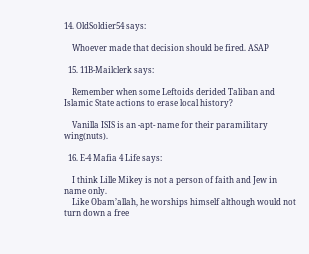14. OldSoldier54 says:

    Whoever made that decision should be fired. ASAP

  15. 11B-Mailclerk says:

    Remember when some Leftoids derided Taliban and Islamic State actions to erase local history?

    Vanilla ISIS is an -apt- name for their paramilitary wing(nuts).

  16. E-4 Mafia 4 Life says:

    I think Lille Mikey is not a person of faith and Jew in name only.
    Like Obam’allah, he worships himself although would not turn down a free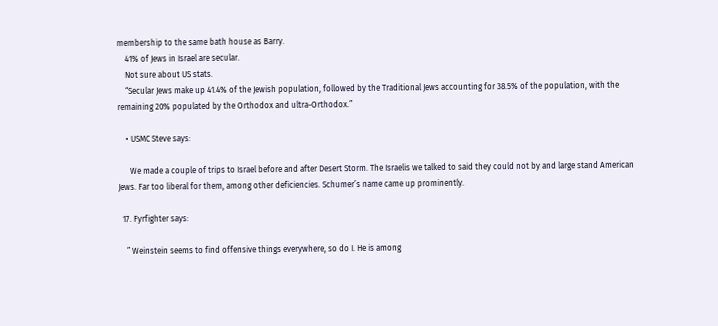membership to the same bath house as Barry.
    41% of Jews in Israel are secular.
    Not sure about US stats.
    “Secular Jews make up 41.4% of the Jewish population, followed by the Traditional Jews accounting for 38.5% of the population, with the remaining 20% populated by the Orthodox and ultra-Orthodox.”

    • USMC Steve says:

      We made a couple of trips to Israel before and after Desert Storm. The Israelis we talked to said they could not by and large stand American Jews. Far too liberal for them, among other deficiencies. Schumer’s name came up prominently.

  17. Fyrfighter says:

    ” Weinstein seems to find offensive things everywhere, so do I. He is among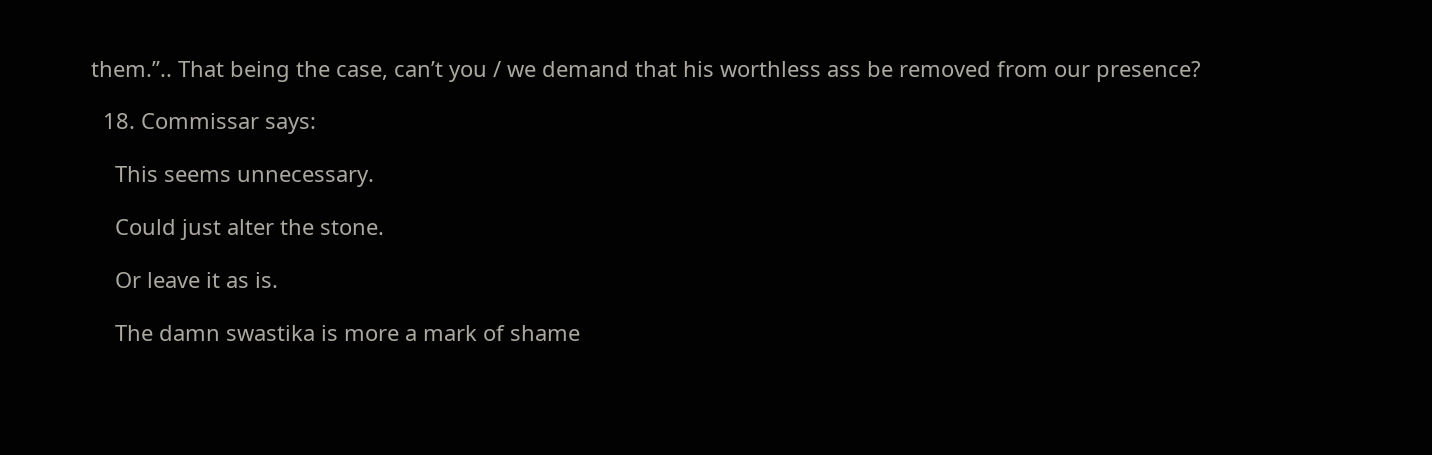them.”.. That being the case, can’t you / we demand that his worthless ass be removed from our presence?

  18. Commissar says:

    This seems unnecessary.

    Could just alter the stone.

    Or leave it as is.

    The damn swastika is more a mark of shame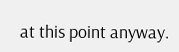at this point anyway.